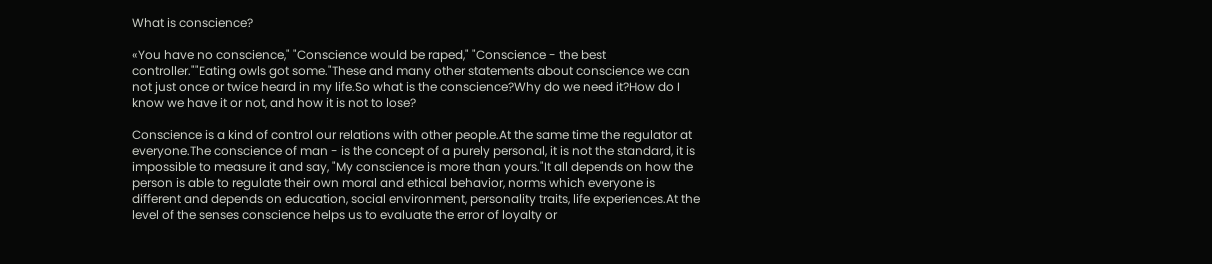What is conscience?

«You have no conscience," "Conscience would be raped," "Conscience - the best controller.""Eating owls got some."These and many other statements about conscience we can not just once or twice heard in my life.So what is the conscience?Why do we need it?How do I know we have it or not, and how it is not to lose?

Conscience is a kind of control our relations with other people.At the same time the regulator at everyone.The conscience of man - is the concept of a purely personal, it is not the standard, it is impossible to measure it and say, "My conscience is more than yours."It all depends on how the person is able to regulate their own moral and ethical behavior, norms which everyone is different and depends on education, social environment, personality traits, life experiences.At the level of the senses conscience helps us to evaluate the error of loyalty or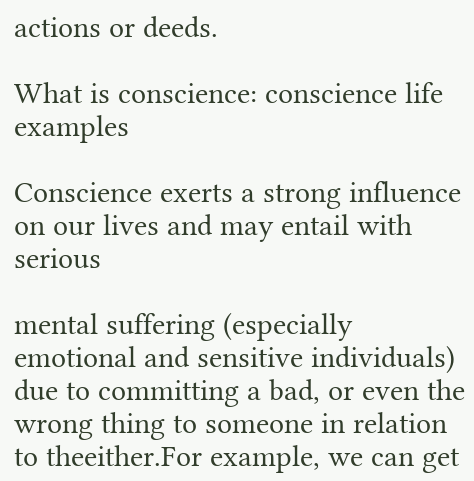actions or deeds.

What is conscience: conscience life examples

Conscience exerts a strong influence on our lives and may entail with serious

mental suffering (especially emotional and sensitive individuals) due to committing a bad, or even the wrong thing to someone in relation to theeither.For example, we can get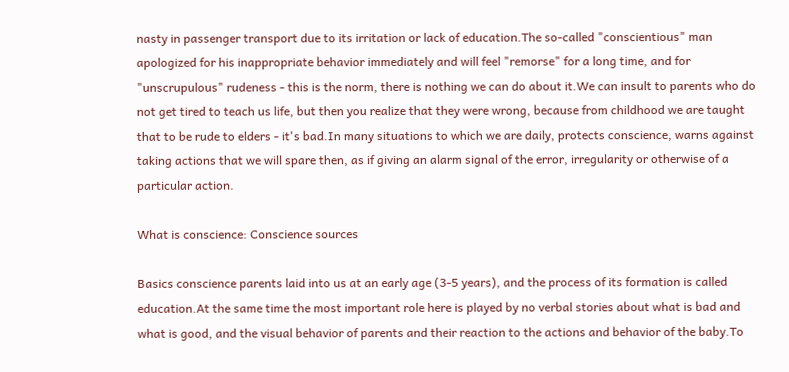nasty in passenger transport due to its irritation or lack of education.The so-called "conscientious" man apologized for his inappropriate behavior immediately and will feel "remorse" for a long time, and for "unscrupulous" rudeness - this is the norm, there is nothing we can do about it.We can insult to parents who do not get tired to teach us life, but then you realize that they were wrong, because from childhood we are taught that to be rude to elders - it's bad.In many situations to which we are daily, protects conscience, warns against taking actions that we will spare then, as if giving an alarm signal of the error, irregularity or otherwise of a particular action.

What is conscience: Conscience sources

Basics conscience parents laid into us at an early age (3-5 years), and the process of its formation is called education.At the same time the most important role here is played by no verbal stories about what is bad and what is good, and the visual behavior of parents and their reaction to the actions and behavior of the baby.To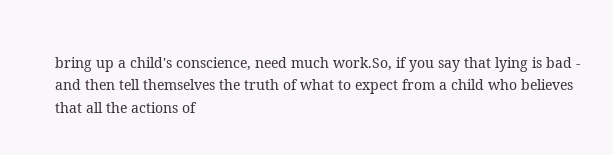bring up a child's conscience, need much work.So, if you say that lying is bad - and then tell themselves the truth of what to expect from a child who believes that all the actions of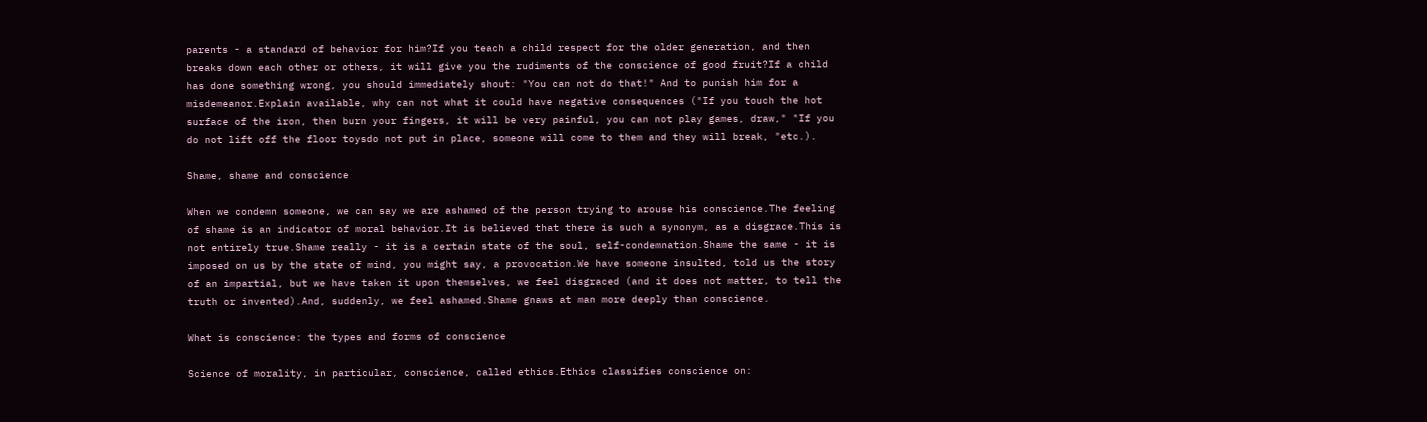parents - a standard of behavior for him?If you teach a child respect for the older generation, and then breaks down each other or others, it will give you the rudiments of the conscience of good fruit?If a child has done something wrong, you should immediately shout: "You can not do that!" And to punish him for a misdemeanor.Explain available, why can not what it could have negative consequences ("If you touch the hot surface of the iron, then burn your fingers, it will be very painful, you can not play games, draw," "If you do not lift off the floor toysdo not put in place, someone will come to them and they will break, "etc.).

Shame, shame and conscience

When we condemn someone, we can say we are ashamed of the person trying to arouse his conscience.The feeling of shame is an indicator of moral behavior.It is believed that there is such a synonym, as a disgrace.This is not entirely true.Shame really - it is a certain state of the soul, self-condemnation.Shame the same - it is imposed on us by the state of mind, you might say, a provocation.We have someone insulted, told us the story of an impartial, but we have taken it upon themselves, we feel disgraced (and it does not matter, to tell the truth or invented).And, suddenly, we feel ashamed.Shame gnaws at man more deeply than conscience.

What is conscience: the types and forms of conscience

Science of morality, in particular, conscience, called ethics.Ethics classifies conscience on: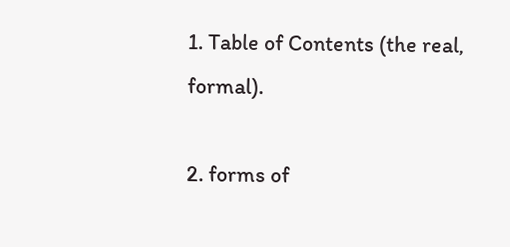1. Table of Contents (the real, formal).

2. forms of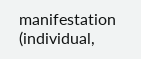manifestation (individual,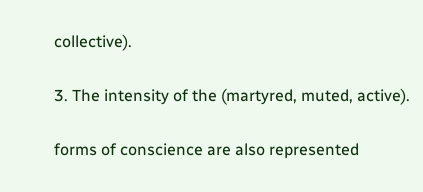collective).

3. The intensity of the (martyred, muted, active).

forms of conscience are also represented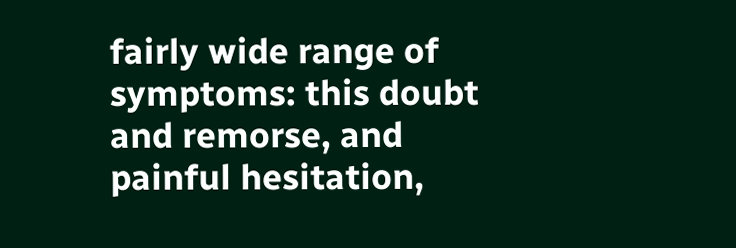fairly wide range of symptoms: this doubt and remorse, and painful hesitation,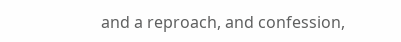and a reproach, and confession,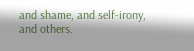and shame, and self-irony, and others.